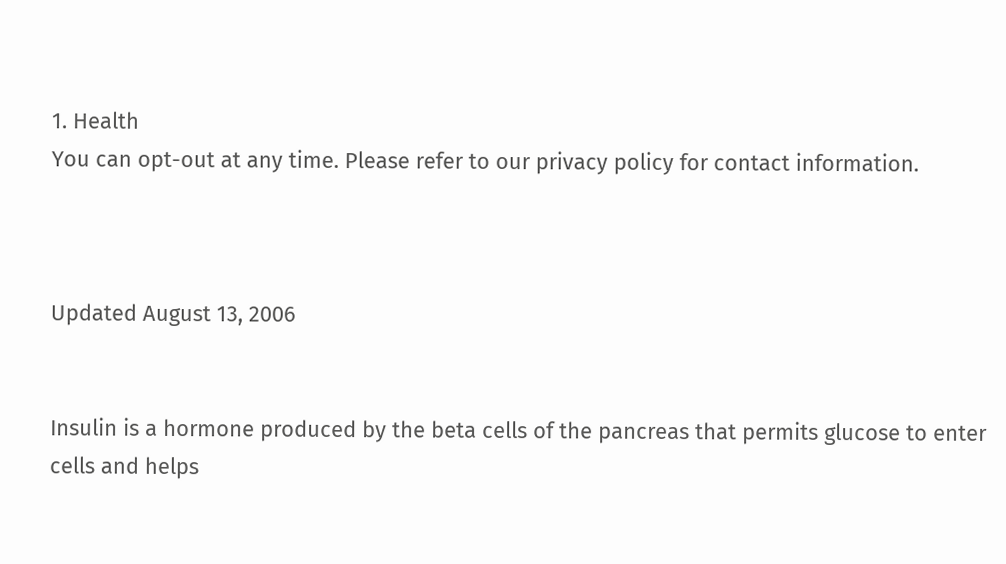1. Health
You can opt-out at any time. Please refer to our privacy policy for contact information.



Updated August 13, 2006


Insulin is a hormone produced by the beta cells of the pancreas that permits glucose to enter cells and helps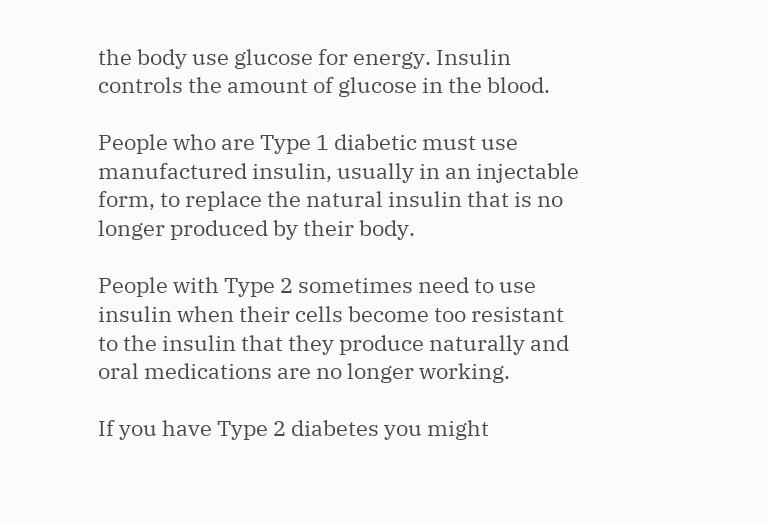the body use glucose for energy. Insulin controls the amount of glucose in the blood.

People who are Type 1 diabetic must use manufactured insulin, usually in an injectable form, to replace the natural insulin that is no longer produced by their body.

People with Type 2 sometimes need to use insulin when their cells become too resistant to the insulin that they produce naturally and oral medications are no longer working.

If you have Type 2 diabetes you might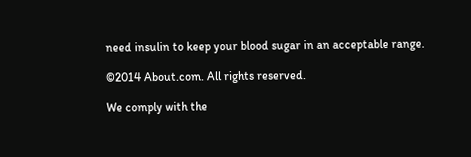need insulin to keep your blood sugar in an acceptable range.

©2014 About.com. All rights reserved.

We comply with the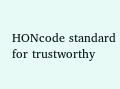HONcode standard
for trustworthy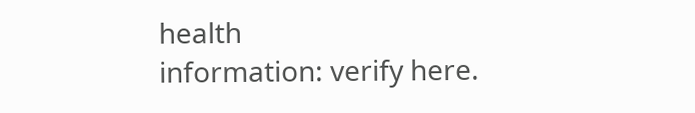health
information: verify here.